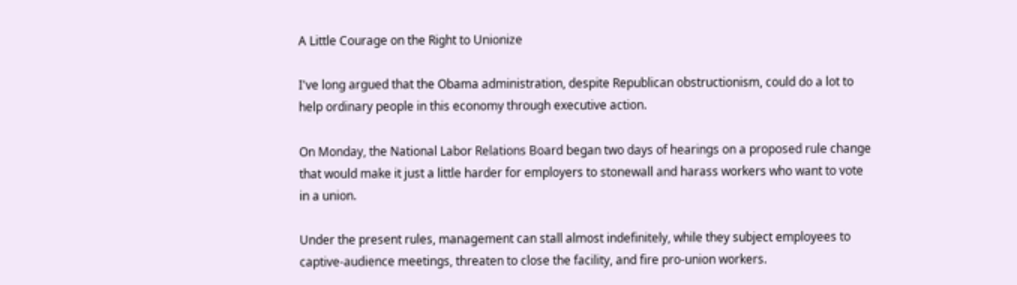A Little Courage on the Right to Unionize

I've long argued that the Obama administration, despite Republican obstructionism, could do a lot to help ordinary people in this economy through executive action.

On Monday, the National Labor Relations Board began two days of hearings on a proposed rule change that would make it just a little harder for employers to stonewall and harass workers who want to vote in a union.

Under the present rules, management can stall almost indefinitely, while they subject employees to captive-audience meetings, threaten to close the facility, and fire pro-union workers.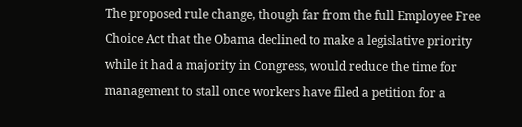The proposed rule change, though far from the full Employee Free Choice Act that the Obama declined to make a legislative priority while it had a majority in Congress, would reduce the time for management to stall once workers have filed a petition for a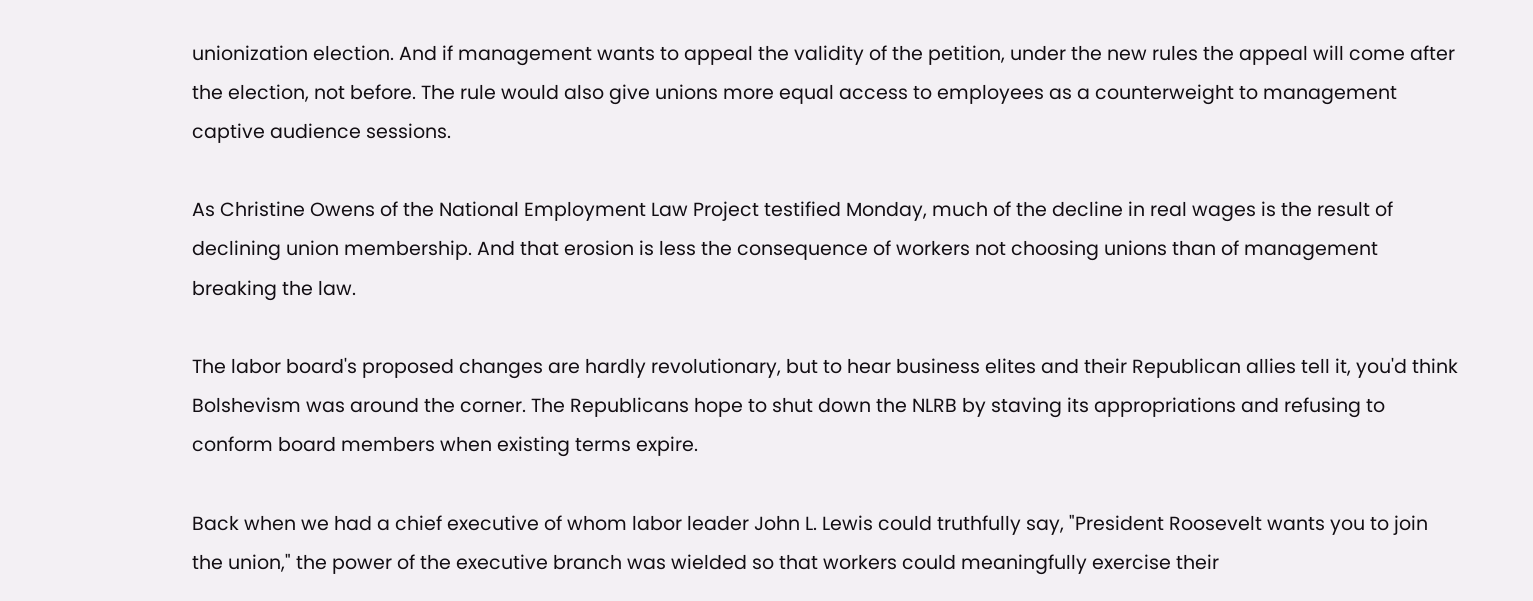unionization election. And if management wants to appeal the validity of the petition, under the new rules the appeal will come after the election, not before. The rule would also give unions more equal access to employees as a counterweight to management captive audience sessions.

As Christine Owens of the National Employment Law Project testified Monday, much of the decline in real wages is the result of declining union membership. And that erosion is less the consequence of workers not choosing unions than of management breaking the law.

The labor board's proposed changes are hardly revolutionary, but to hear business elites and their Republican allies tell it, you'd think Bolshevism was around the corner. The Republicans hope to shut down the NLRB by staving its appropriations and refusing to conform board members when existing terms expire.

Back when we had a chief executive of whom labor leader John L. Lewis could truthfully say, "President Roosevelt wants you to join the union," the power of the executive branch was wielded so that workers could meaningfully exercise their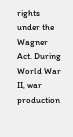rights under the Wagner Act. During World War II, war production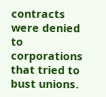contracts were denied to corporations that tried to bust unions.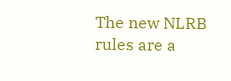The new NLRB rules are a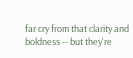far cry from that clarity and boldness -- but they're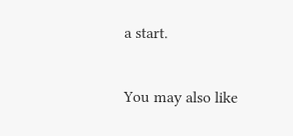a start.

You may also like